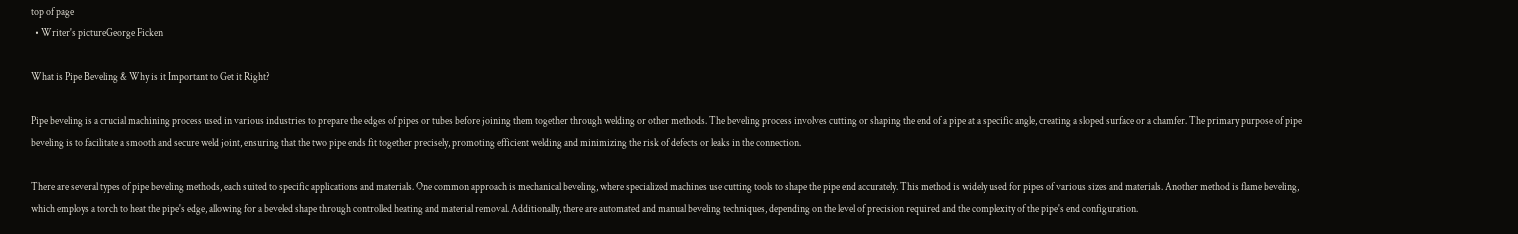top of page
  • Writer's pictureGeorge Ficken

What is Pipe Beveling & Why is it Important to Get it Right?

Pipe beveling is a crucial machining process used in various industries to prepare the edges of pipes or tubes before joining them together through welding or other methods. The beveling process involves cutting or shaping the end of a pipe at a specific angle, creating a sloped surface or a chamfer. The primary purpose of pipe beveling is to facilitate a smooth and secure weld joint, ensuring that the two pipe ends fit together precisely, promoting efficient welding and minimizing the risk of defects or leaks in the connection.

There are several types of pipe beveling methods, each suited to specific applications and materials. One common approach is mechanical beveling, where specialized machines use cutting tools to shape the pipe end accurately. This method is widely used for pipes of various sizes and materials. Another method is flame beveling, which employs a torch to heat the pipe's edge, allowing for a beveled shape through controlled heating and material removal. Additionally, there are automated and manual beveling techniques, depending on the level of precision required and the complexity of the pipe's end configuration.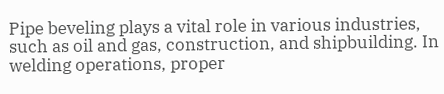Pipe beveling plays a vital role in various industries, such as oil and gas, construction, and shipbuilding. In welding operations, proper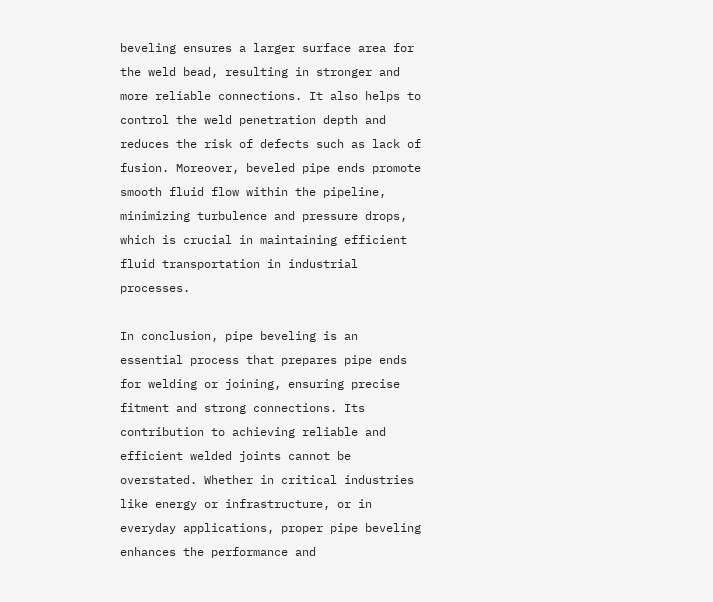beveling ensures a larger surface area for the weld bead, resulting in stronger and more reliable connections. It also helps to control the weld penetration depth and reduces the risk of defects such as lack of fusion. Moreover, beveled pipe ends promote smooth fluid flow within the pipeline, minimizing turbulence and pressure drops, which is crucial in maintaining efficient fluid transportation in industrial processes.

In conclusion, pipe beveling is an essential process that prepares pipe ends for welding or joining, ensuring precise fitment and strong connections. Its contribution to achieving reliable and efficient welded joints cannot be overstated. Whether in critical industries like energy or infrastructure, or in everyday applications, proper pipe beveling enhances the performance and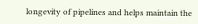longevity of pipelines and helps maintain the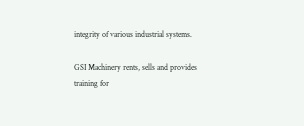integrity of various industrial systems.

GSI Machinery rents, sells and provides training for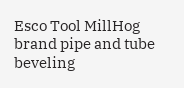Esco Tool MillHog brand pipe and tube beveling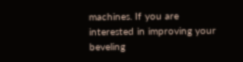machines. If you are interested in improving your beveling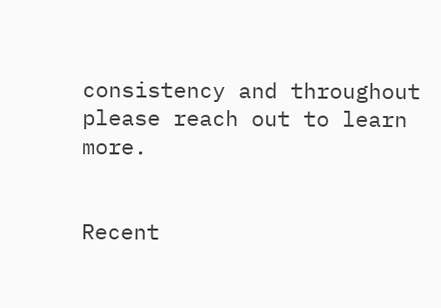consistency and throughout please reach out to learn more.


Recent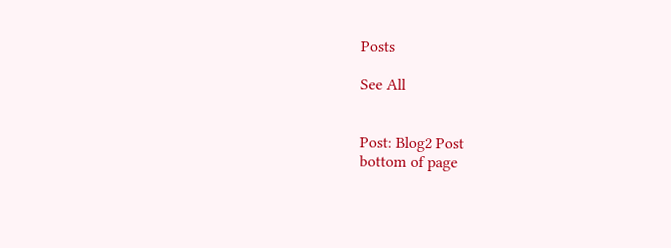Posts

See All


Post: Blog2 Post
bottom of page